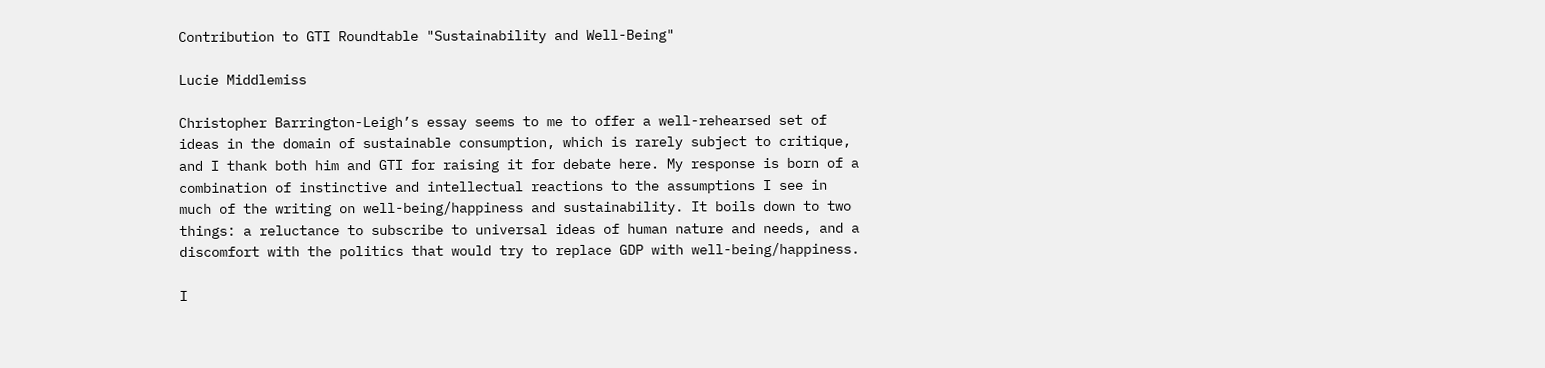Contribution to GTI Roundtable "Sustainability and Well-Being"

Lucie Middlemiss

Christopher Barrington-Leigh’s essay seems to me to offer a well-rehearsed set of ideas in the domain of sustainable consumption, which is rarely subject to critique, and I thank both him and GTI for raising it for debate here. My response is born of a combination of instinctive and intellectual reactions to the assumptions I see in much of the writing on well-being/happiness and sustainability. It boils down to two things: a reluctance to subscribe to universal ideas of human nature and needs, and a discomfort with the politics that would try to replace GDP with well-being/happiness.

I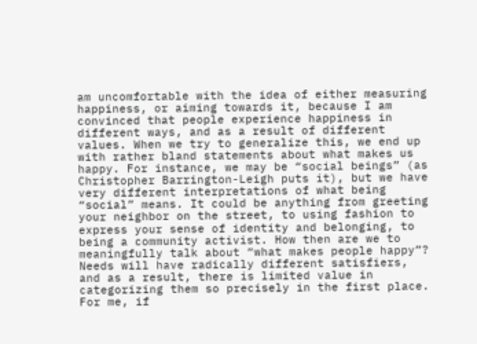am uncomfortable with the idea of either measuring happiness, or aiming towards it, because I am convinced that people experience happiness in different ways, and as a result of different values. When we try to generalize this, we end up with rather bland statements about what makes us happy. For instance, we may be “social beings” (as Christopher Barrington-Leigh puts it), but we have very different interpretations of what being “social” means. It could be anything from greeting your neighbor on the street, to using fashion to express your sense of identity and belonging, to being a community activist. How then are we to meaningfully talk about “what makes people happy”? Needs will have radically different satisfiers, and as a result, there is limited value in categorizing them so precisely in the first place. For me, if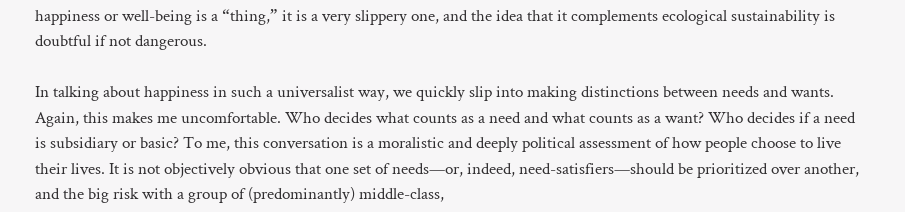happiness or well-being is a “thing,” it is a very slippery one, and the idea that it complements ecological sustainability is doubtful if not dangerous.

In talking about happiness in such a universalist way, we quickly slip into making distinctions between needs and wants. Again, this makes me uncomfortable. Who decides what counts as a need and what counts as a want? Who decides if a need is subsidiary or basic? To me, this conversation is a moralistic and deeply political assessment of how people choose to live their lives. It is not objectively obvious that one set of needs—or, indeed, need-satisfiers—should be prioritized over another, and the big risk with a group of (predominantly) middle-class,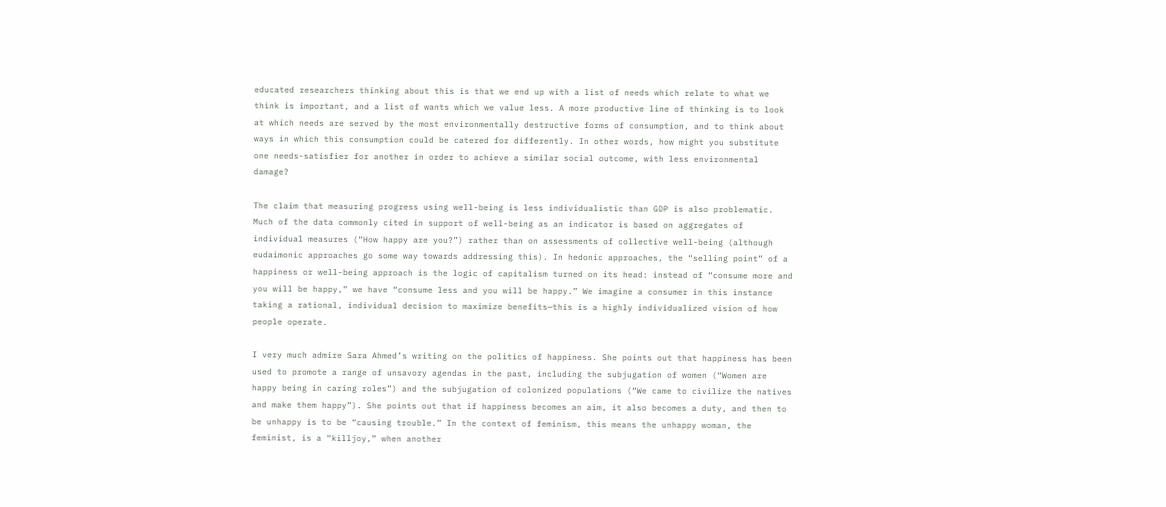educated researchers thinking about this is that we end up with a list of needs which relate to what we think is important, and a list of wants which we value less. A more productive line of thinking is to look at which needs are served by the most environmentally destructive forms of consumption, and to think about ways in which this consumption could be catered for differently. In other words, how might you substitute one needs-satisfier for another in order to achieve a similar social outcome, with less environmental damage?

The claim that measuring progress using well-being is less individualistic than GDP is also problematic. Much of the data commonly cited in support of well-being as an indicator is based on aggregates of individual measures (“How happy are you?”) rather than on assessments of collective well-being (although eudaimonic approaches go some way towards addressing this). In hedonic approaches, the “selling point” of a happiness or well-being approach is the logic of capitalism turned on its head: instead of “consume more and you will be happy,” we have “consume less and you will be happy.” We imagine a consumer in this instance taking a rational, individual decision to maximize benefits—this is a highly individualized vision of how people operate.

I very much admire Sara Ahmed’s writing on the politics of happiness. She points out that happiness has been used to promote a range of unsavory agendas in the past, including the subjugation of women (“Women are happy being in caring roles”) and the subjugation of colonized populations (“We came to civilize the natives and make them happy”). She points out that if happiness becomes an aim, it also becomes a duty, and then to be unhappy is to be “causing trouble.” In the context of feminism, this means the unhappy woman, the feminist, is a “killjoy,” when another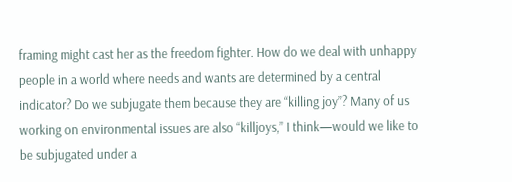framing might cast her as the freedom fighter. How do we deal with unhappy people in a world where needs and wants are determined by a central indicator? Do we subjugate them because they are “killing joy”? Many of us working on environmental issues are also “killjoys,” I think—would we like to be subjugated under a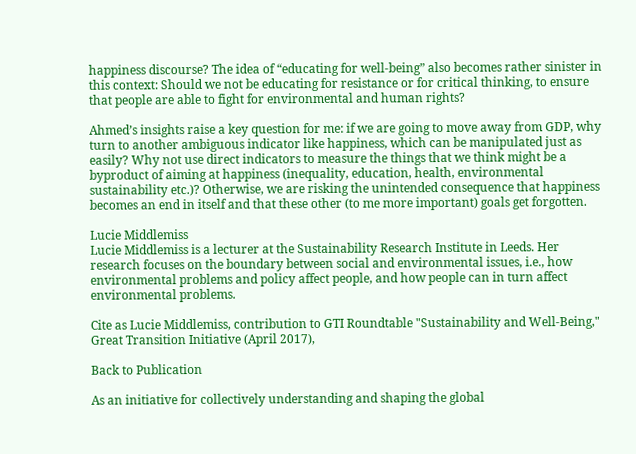happiness discourse? The idea of “educating for well-being” also becomes rather sinister in this context: Should we not be educating for resistance or for critical thinking, to ensure that people are able to fight for environmental and human rights?

Ahmed’s insights raise a key question for me: if we are going to move away from GDP, why turn to another ambiguous indicator like happiness, which can be manipulated just as easily? Why not use direct indicators to measure the things that we think might be a byproduct of aiming at happiness (inequality, education, health, environmental sustainability etc.)? Otherwise, we are risking the unintended consequence that happiness becomes an end in itself and that these other (to me more important) goals get forgotten.

Lucie Middlemiss
Lucie Middlemiss is a lecturer at the Sustainability Research Institute in Leeds. Her research focuses on the boundary between social and environmental issues, i.e., how environmental problems and policy affect people, and how people can in turn affect environmental problems.

Cite as Lucie Middlemiss, contribution to GTI Roundtable "Sustainability and Well-Being," Great Transition Initiative (April 2017),

Back to Publication

As an initiative for collectively understanding and shaping the global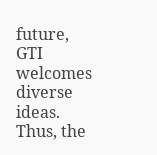future, GTI welcomes diverse ideas. Thus, the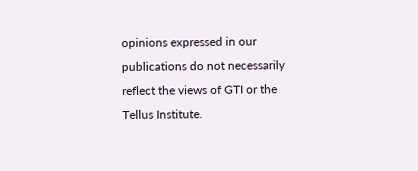opinions expressed in our publications do not necessarily reflect the views of GTI or the Tellus Institute.